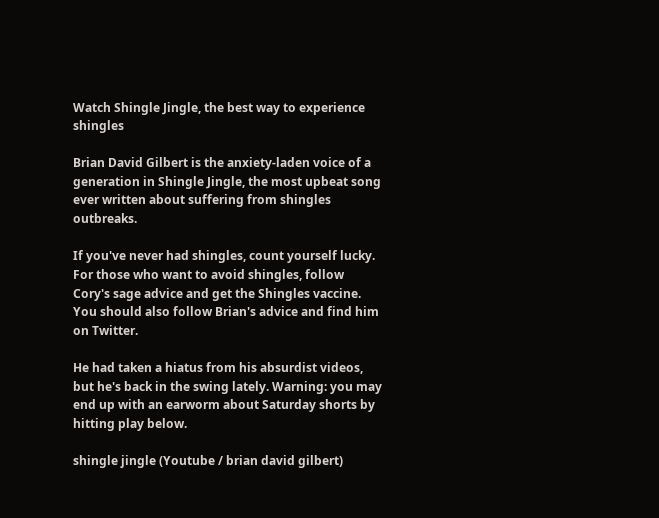Watch Shingle Jingle, the best way to experience shingles

Brian David Gilbert is the anxiety-laden voice of a generation in Shingle Jingle, the most upbeat song ever written about suffering from shingles outbreaks.

If you've never had shingles, count yourself lucky. For those who want to avoid shingles, follow Cory's sage advice and get the Shingles vaccine. You should also follow Brian's advice and find him on Twitter.

He had taken a hiatus from his absurdist videos, but he's back in the swing lately. Warning: you may end up with an earworm about Saturday shorts by hitting play below.

shingle jingle (Youtube / brian david gilbert)